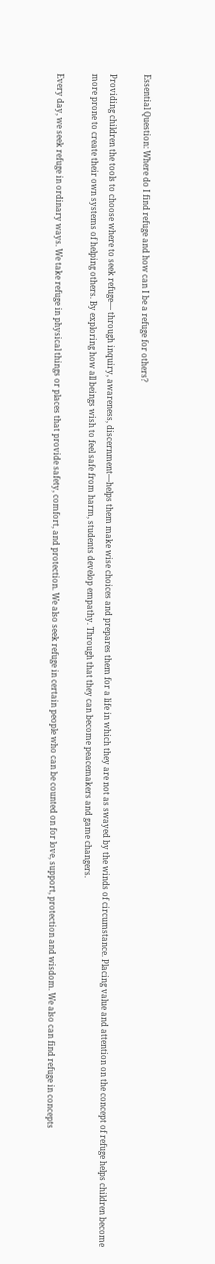Essential Question: Where do I find refuge and how can I be a refuge for others?

Providing children the tools to choose where to seek refuge— through inquiry, awareness, discernment—helps them make wise choices and prepares them for a life in which they are not as swayed by the winds of circumstance. Placing value and attention on the concept of refuge helps children become more prone to create their own systems of helping others. By exploring how all beings wish to feel safe from harm, students develop empathy. Through that they can become peacemakers and game changers.

Every day, we seek refuge in ordinary ways. We take refuge in physical things or places that provide safety, comfort, and protection. We also seek refuge in certain people who can be counted on for love, support, protection and wisdom. We also can find refuge in concepts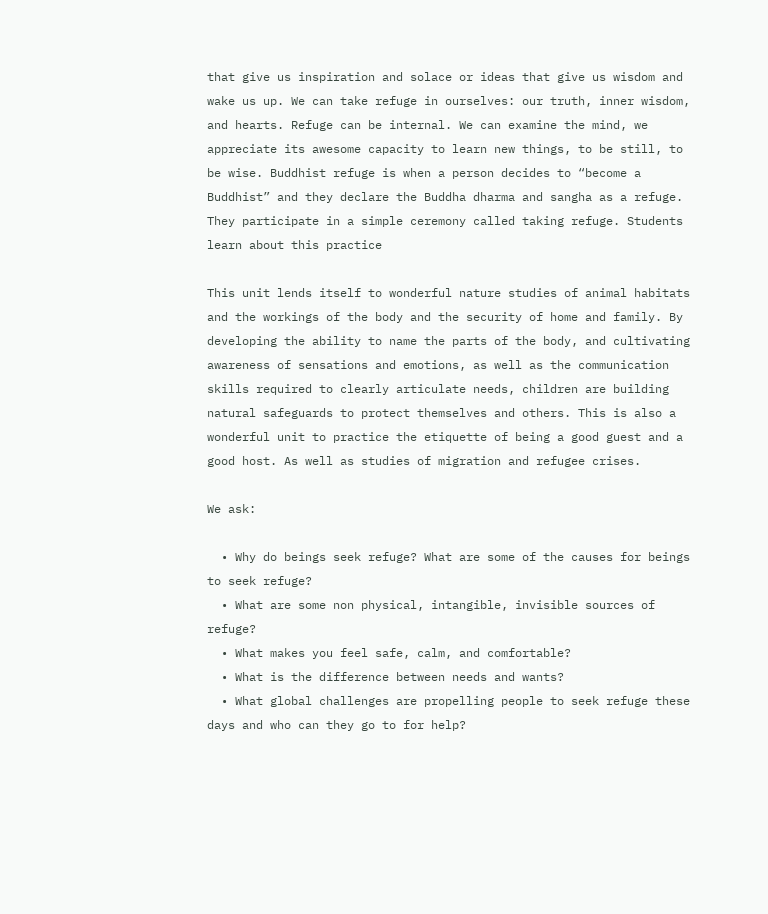that give us inspiration and solace or ideas that give us wisdom and wake us up. We can take refuge in ourselves: our truth, inner wisdom, and hearts. Refuge can be internal. We can examine the mind, we appreciate its awesome capacity to learn new things, to be still, to be wise. Buddhist refuge is when a person decides to “become a Buddhist” and they declare the Buddha dharma and sangha as a refuge. They participate in a simple ceremony called taking refuge. Students learn about this practice

This unit lends itself to wonderful nature studies of animal habitats and the workings of the body and the security of home and family. By developing the ability to name the parts of the body, and cultivating awareness of sensations and emotions, as well as the communication skills required to clearly articulate needs, children are building natural safeguards to protect themselves and others. This is also a wonderful unit to practice the etiquette of being a good guest and a good host. As well as studies of migration and refugee crises.

We ask:

  • Why do beings seek refuge? What are some of the causes for beings to seek refuge?
  • What are some non physical, intangible, invisible sources of refuge?
  • What makes you feel safe, calm, and comfortable?
  • What is the difference between needs and wants?
  • What global challenges are propelling people to seek refuge these days and who can they go to for help?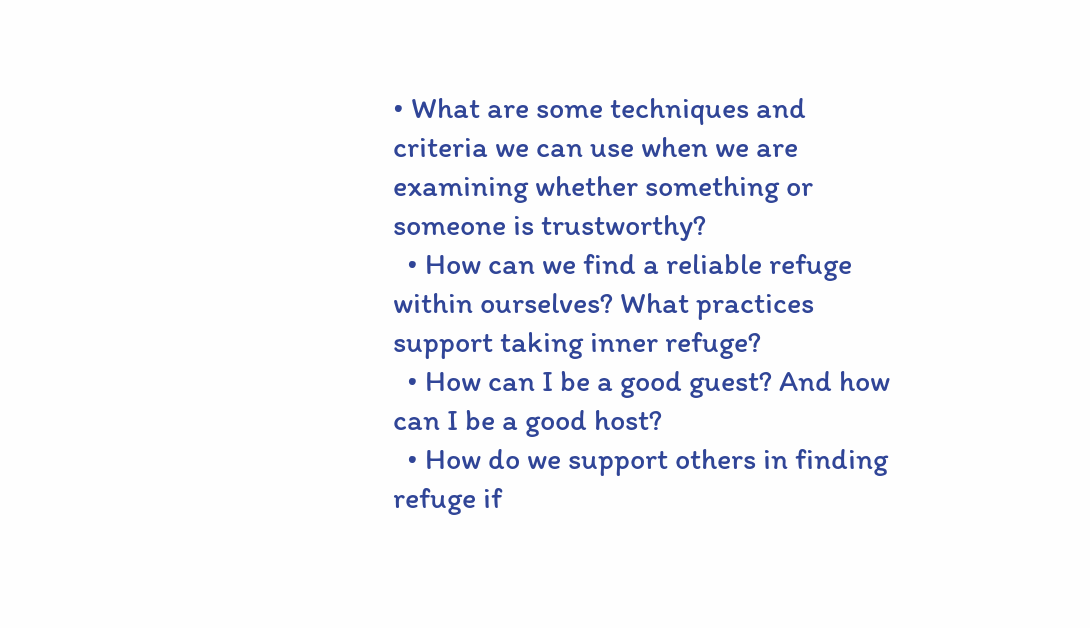• What are some techniques and criteria we can use when we are examining whether something or someone is trustworthy?
  • How can we find a reliable refuge within ourselves? What practices support taking inner refuge?
  • How can I be a good guest? And how can I be a good host?
  • How do we support others in finding refuge if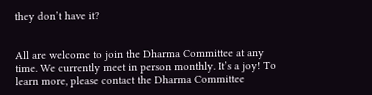they don’t have it?


All are welcome to join the Dharma Committee at any time. We currently meet in person monthly. It’s a joy! To learn more, please contact the Dharma Committee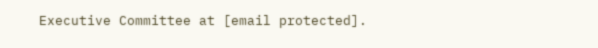Executive Committee at [email protected].